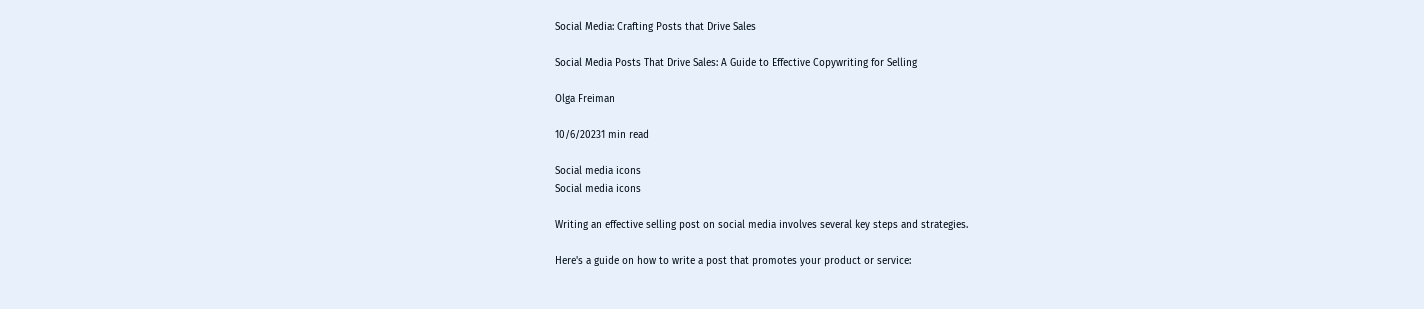Social Media: Crafting Posts that Drive Sales

Social Media Posts That Drive Sales: A Guide to Effective Copywriting for Selling

Olga Freiman

10/6/20231 min read

Social media icons
Social media icons

Writing an effective selling post on social media involves several key steps and strategies.

Here's a guide on how to write a post that promotes your product or service: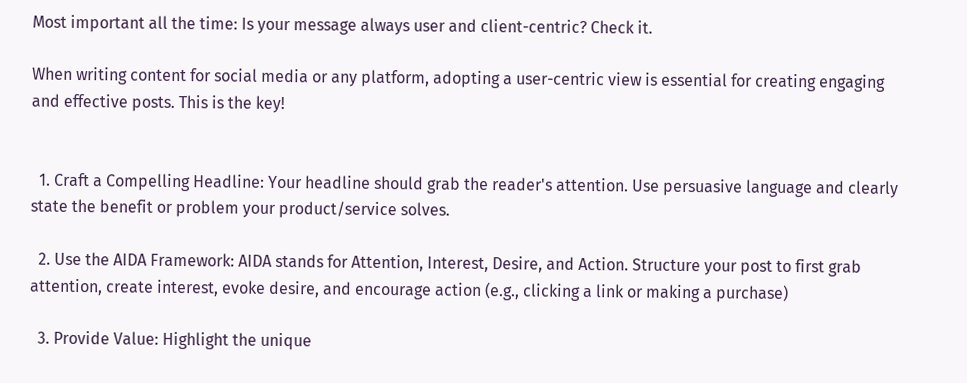Most important all the time: Is your message always user and client-centric? Check it.

When writing content for social media or any platform, adopting a user-centric view is essential for creating engaging and effective posts. This is the key!


  1. Craft a Compelling Headline: Your headline should grab the reader's attention. Use persuasive language and clearly state the benefit or problem your product/service solves.

  2. Use the AIDA Framework: AIDA stands for Attention, Interest, Desire, and Action. Structure your post to first grab attention, create interest, evoke desire, and encourage action (e.g., clicking a link or making a purchase)

  3. Provide Value: Highlight the unique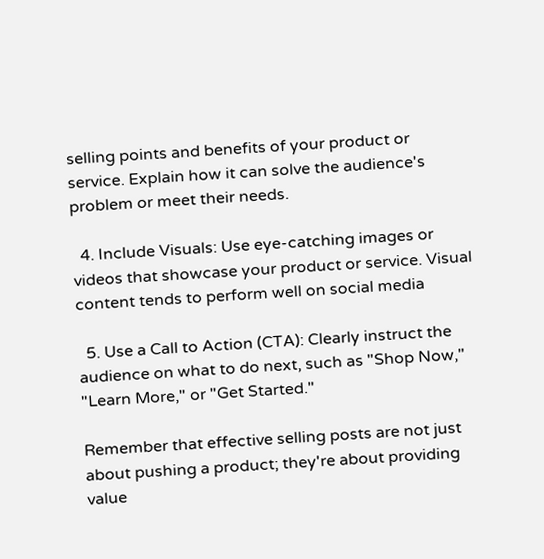selling points and benefits of your product or service. Explain how it can solve the audience's problem or meet their needs.

  4. Include Visuals: Use eye-catching images or videos that showcase your product or service. Visual content tends to perform well on social media

  5. Use a Call to Action (CTA): Clearly instruct the audience on what to do next, such as "Shop Now," "Learn More," or "Get Started."

Remember that effective selling posts are not just about pushing a product; they're about providing value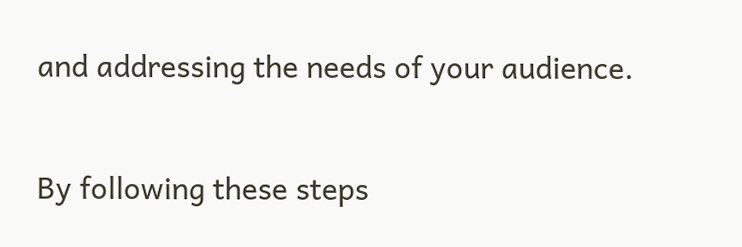and addressing the needs of your audience.

By following these steps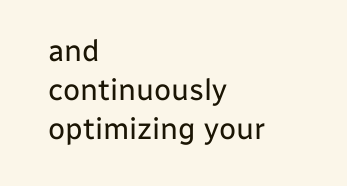and continuously optimizing your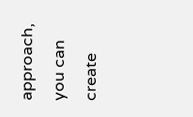approach, you can create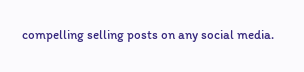compelling selling posts on any social media.